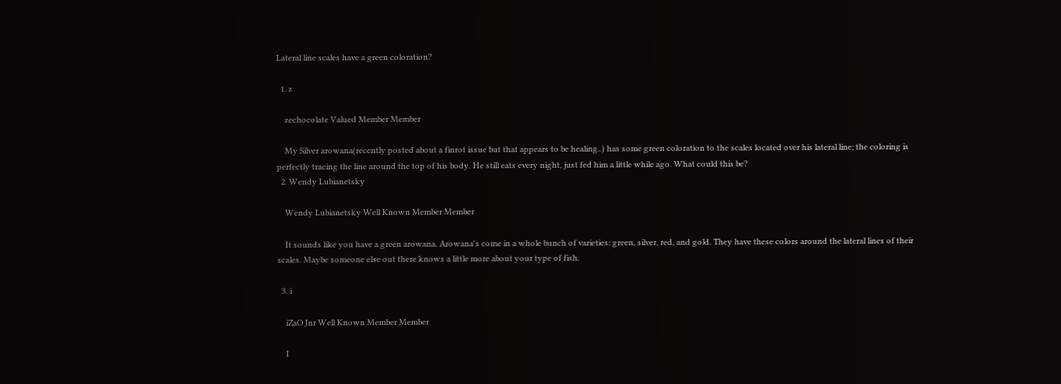Lateral line scales have a green coloration?

  1. z

    zechocolate Valued Member Member

    My Silver arowana(recently posted about a finrot issue but that appears to be healing..) has some green coloration to the scales located over his lateral line; the coloring is perfectly tracing the line around the top of his body. He still eats every night, just fed him a little while ago. What could this be?
  2. Wendy Lubianetsky

    Wendy Lubianetsky Well Known Member Member

    It sounds like you have a green arowana. Arowana's come in a whole bunch of varieties: green, silver, red, and gold. They have these colors around the lateral lines of their scales. Maybe someone else out there knows a little more about your type of fish.

  3. i

    iZaO Jnr Well Known Member Member

    I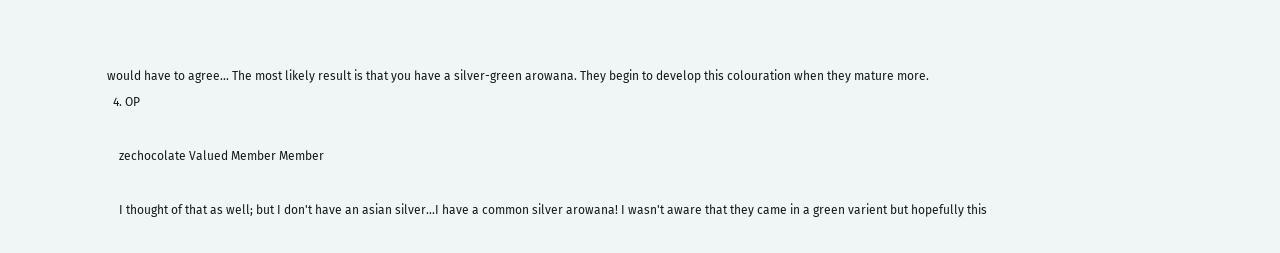would have to agree... The most likely result is that you have a silver-green arowana. They begin to develop this colouration when they mature more.
  4. OP

    zechocolate Valued Member Member

    I thought of that as well; but I don't have an asian silver...I have a common silver arowana! I wasn't aware that they came in a green varient but hopefully this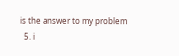is the answer to my problem
  5. i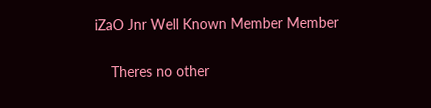iZaO Jnr Well Known Member Member

    Theres no other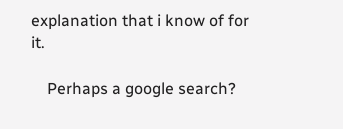explanation that i know of for it.

    Perhaps a google search?